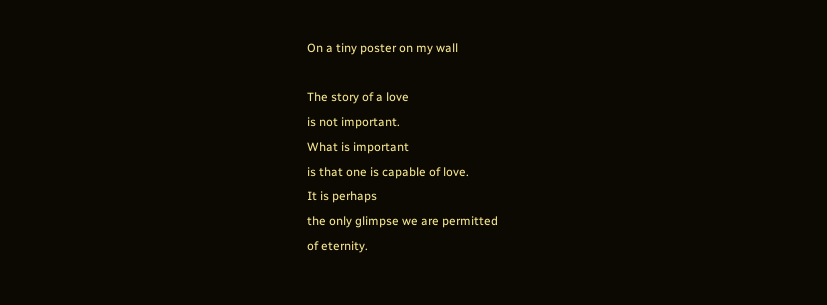On a tiny poster on my wall

The story of a love
is not important.
What is important
is that one is capable of love.
It is perhaps
the only glimpse we are permitted
of eternity.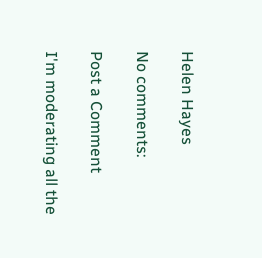Helen Hayes

No comments:

Post a Comment

I'm moderating all the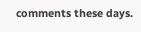comments these days.